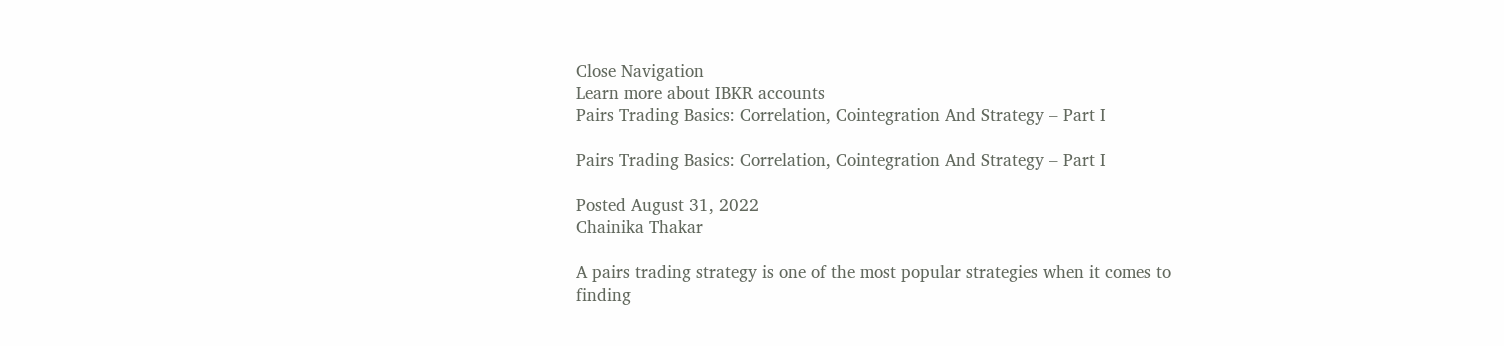Close Navigation
Learn more about IBKR accounts
Pairs Trading Basics: Correlation, Cointegration And Strategy – Part I

Pairs Trading Basics: Correlation, Cointegration And Strategy – Part I

Posted August 31, 2022
Chainika Thakar

A pairs trading strategy is one of the most popular strategies when it comes to finding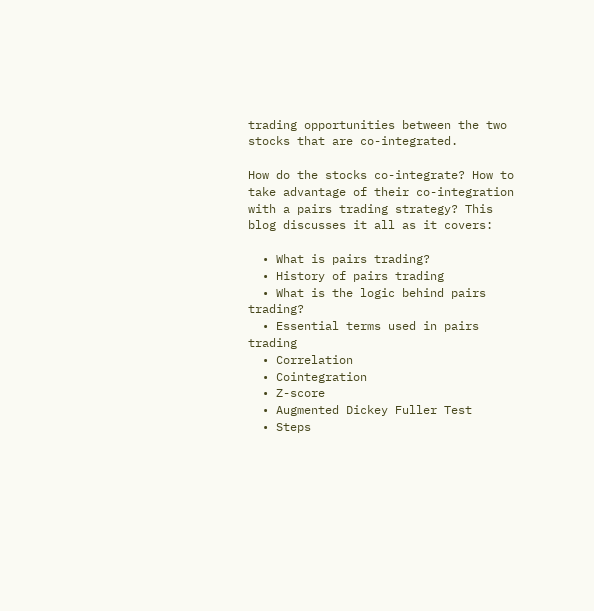trading opportunities between the two stocks that are co-integrated.

How do the stocks co-integrate? How to take advantage of their co-integration with a pairs trading strategy? This blog discusses it all as it covers:

  • What is pairs trading?
  • History of pairs trading
  • What is the logic behind pairs trading?
  • Essential terms used in pairs trading
  • Correlation
  • Cointegration
  • Z-score
  • Augmented Dickey Fuller Test
  • Steps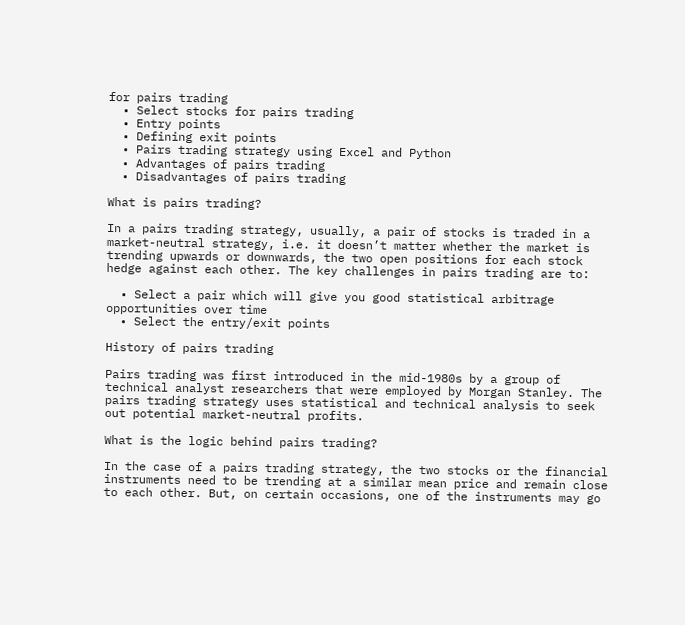for pairs trading
  • Select stocks for pairs trading
  • Entry points
  • Defining exit points
  • Pairs trading strategy using Excel and Python
  • Advantages of pairs trading
  • Disadvantages of pairs trading

What is pairs trading?

In a pairs trading strategy, usually, a pair of stocks is traded in a market-neutral strategy, i.e. it doesn’t matter whether the market is trending upwards or downwards, the two open positions for each stock hedge against each other. The key challenges in pairs trading are to:

  • Select a pair which will give you good statistical arbitrage opportunities over time
  • Select the entry/exit points

History of pairs trading

Pairs trading was first introduced in the mid-1980s by a group of technical analyst researchers that were employed by Morgan Stanley. The pairs trading strategy uses statistical and technical analysis to seek out potential market-neutral profits.

What is the logic behind pairs trading?

In the case of a pairs trading strategy, the two stocks or the financial instruments need to be trending at a similar mean price and remain close to each other. But, on certain occasions, one of the instruments may go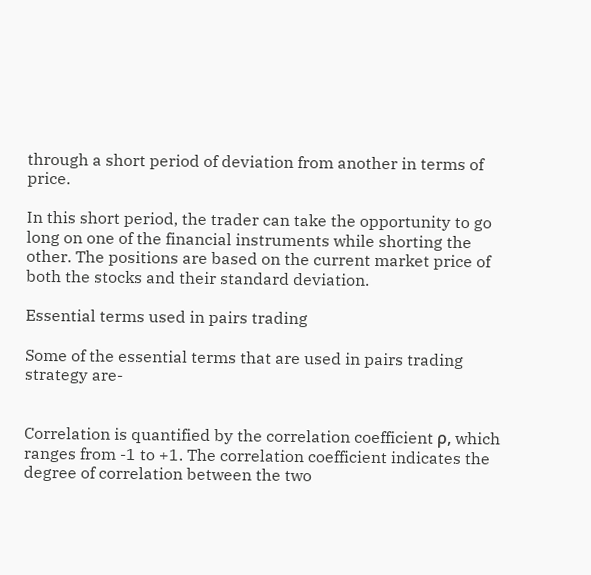through a short period of deviation from another in terms of price.

In this short period, the trader can take the opportunity to go long on one of the financial instruments while shorting the other. The positions are based on the current market price of both the stocks and their standard deviation.

Essential terms used in pairs trading

Some of the essential terms that are used in pairs trading strategy are-


Correlation is quantified by the correlation coefficient ρ, which ranges from -1 to +1. The correlation coefficient indicates the degree of correlation between the two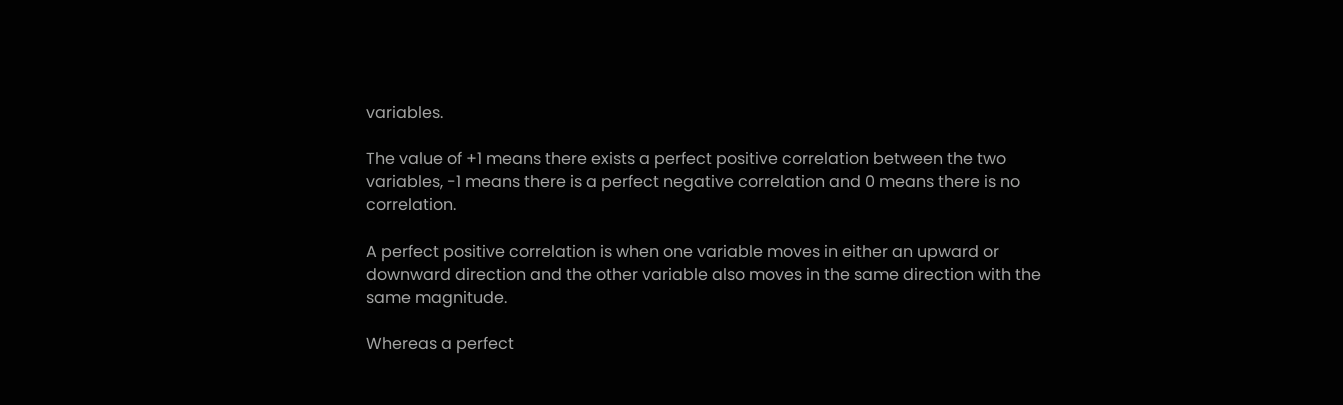variables.

The value of +1 means there exists a perfect positive correlation between the two variables, -1 means there is a perfect negative correlation and 0 means there is no correlation.

A perfect positive correlation is when one variable moves in either an upward or downward direction and the other variable also moves in the same direction with the same magnitude.

Whereas a perfect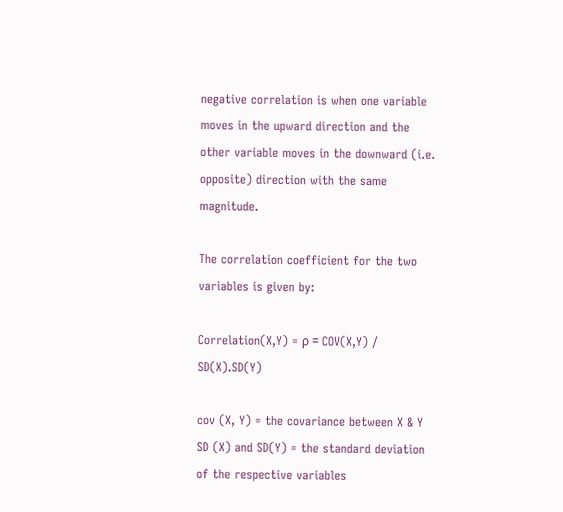negative correlation is when one variable moves in the upward direction and the other variable moves in the downward (i.e. opposite) direction with the same magnitude.

The correlation coefficient for the two variables is given by:

Correlation(X,Y) = ρ = COV(X,Y) / SD(X).SD(Y)

cov (X, Y) = the covariance between X & Y
SD (X) and SD(Y) = the standard deviation of the respective variables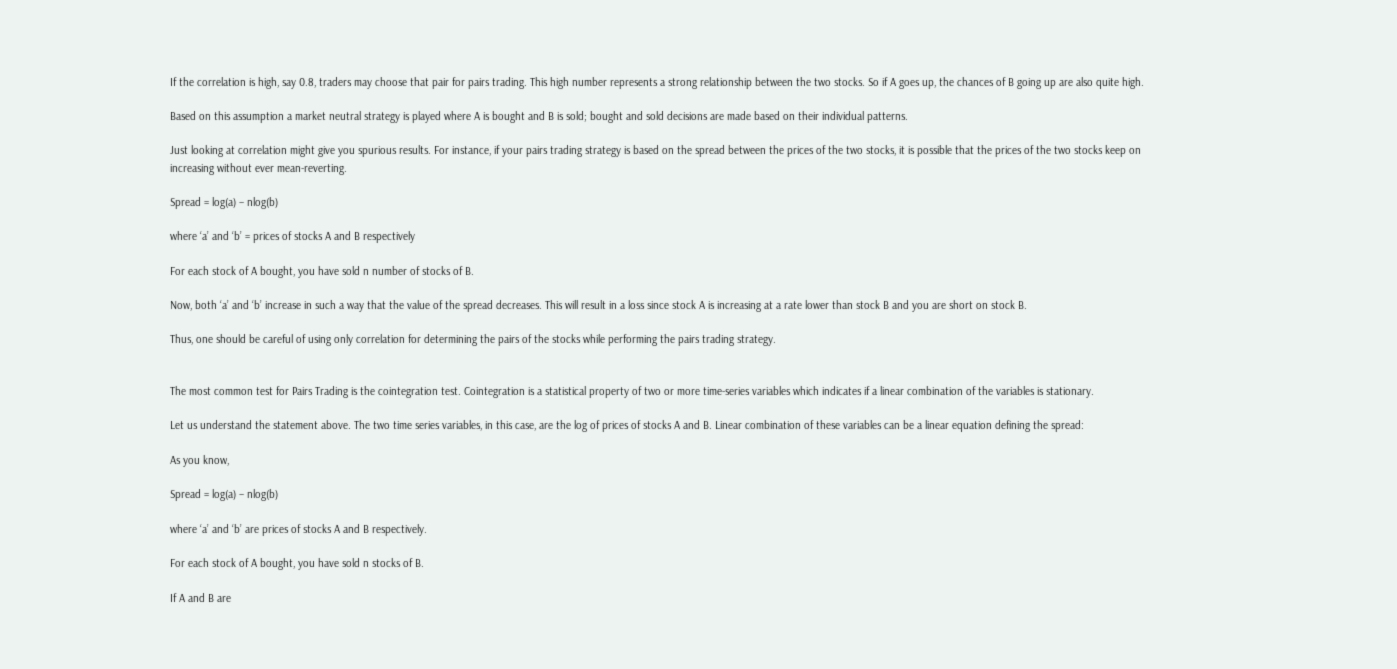If the correlation is high, say 0.8, traders may choose that pair for pairs trading. This high number represents a strong relationship between the two stocks. So if A goes up, the chances of B going up are also quite high.

Based on this assumption a market neutral strategy is played where A is bought and B is sold; bought and sold decisions are made based on their individual patterns.

Just looking at correlation might give you spurious results. For instance, if your pairs trading strategy is based on the spread between the prices of the two stocks, it is possible that the prices of the two stocks keep on increasing without ever mean-reverting.

Spread = log(a) – nlog(b)

where ‘a’ and ‘b’ = prices of stocks A and B respectively

For each stock of A bought, you have sold n number of stocks of B.

Now, both ‘a’ and ‘b’ increase in such a way that the value of the spread decreases. This will result in a loss since stock A is increasing at a rate lower than stock B and you are short on stock B.

Thus, one should be careful of using only correlation for determining the pairs of the stocks while performing the pairs trading strategy.


The most common test for Pairs Trading is the cointegration test. Cointegration is a statistical property of two or more time-series variables which indicates if a linear combination of the variables is stationary.

Let us understand the statement above. The two time series variables, in this case, are the log of prices of stocks A and B. Linear combination of these variables can be a linear equation defining the spread:

As you know,

Spread = log(a) – nlog(b)

where ‘a’ and ‘b’ are prices of stocks A and B respectively.

For each stock of A bought, you have sold n stocks of B.

If A and B are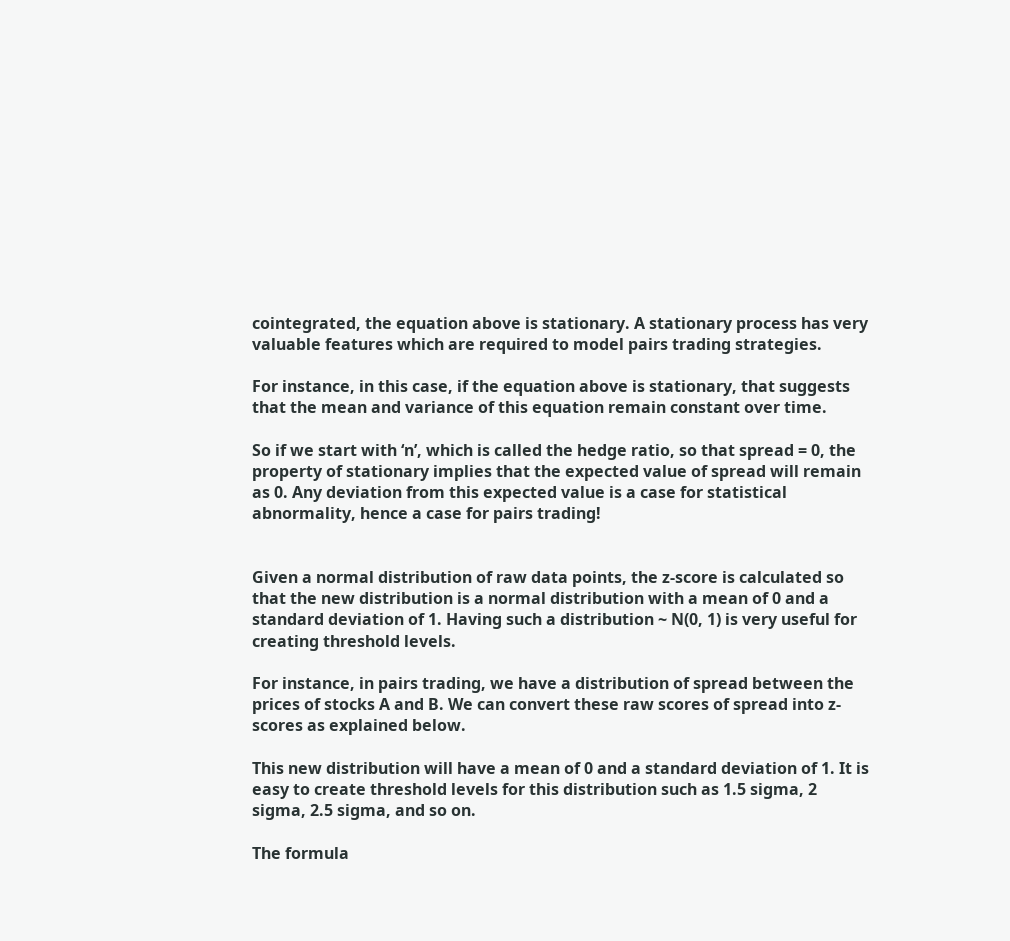cointegrated, the equation above is stationary. A stationary process has very valuable features which are required to model pairs trading strategies.

For instance, in this case, if the equation above is stationary, that suggests that the mean and variance of this equation remain constant over time.

So if we start with ‘n’, which is called the hedge ratio, so that spread = 0, the property of stationary implies that the expected value of spread will remain as 0. Any deviation from this expected value is a case for statistical abnormality, hence a case for pairs trading!


Given a normal distribution of raw data points, the z-score is calculated so that the new distribution is a normal distribution with a mean of 0 and a standard deviation of 1. Having such a distribution ~ N(0, 1) is very useful for creating threshold levels.

For instance, in pairs trading, we have a distribution of spread between the prices of stocks A and B. We can convert these raw scores of spread into z-scores as explained below.

This new distribution will have a mean of 0 and a standard deviation of 1. It is easy to create threshold levels for this distribution such as 1.5 sigma, 2 sigma, 2.5 sigma, and so on.

The formula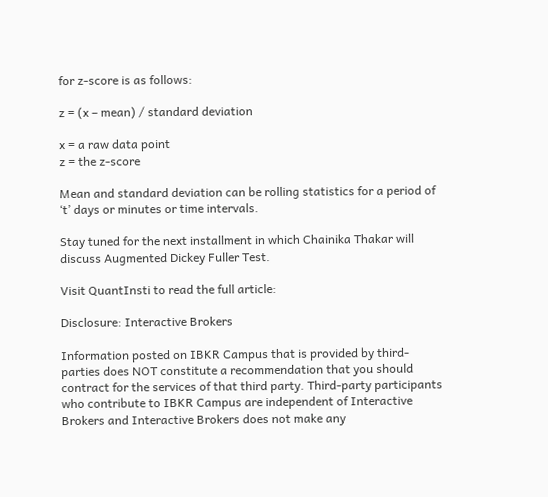for z-score is as follows:

z = (x – mean) / standard deviation

x = a raw data point
z = the z-score

Mean and standard deviation can be rolling statistics for a period of ‘t’ days or minutes or time intervals.

Stay tuned for the next installment in which Chainika Thakar will discuss Augmented Dickey Fuller Test.

Visit QuantInsti to read the full article:

Disclosure: Interactive Brokers

Information posted on IBKR Campus that is provided by third-parties does NOT constitute a recommendation that you should contract for the services of that third party. Third-party participants who contribute to IBKR Campus are independent of Interactive Brokers and Interactive Brokers does not make any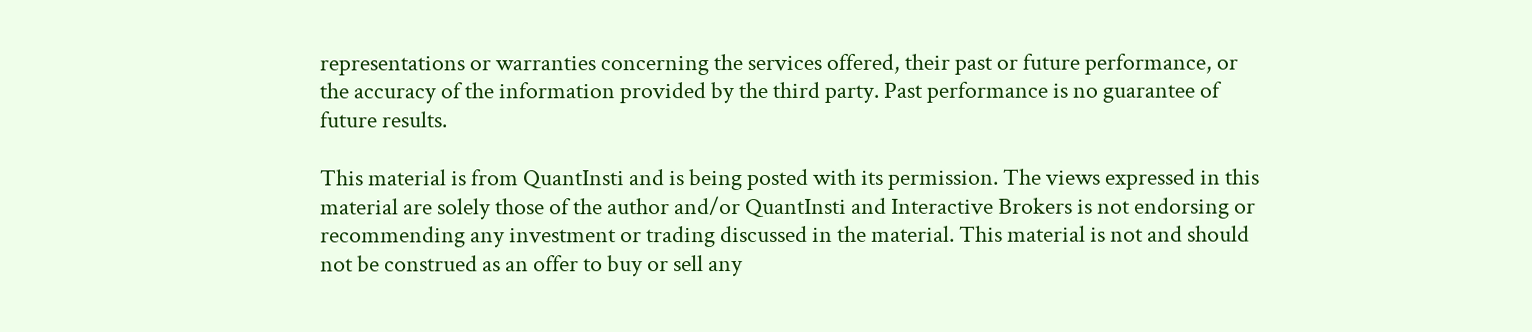representations or warranties concerning the services offered, their past or future performance, or the accuracy of the information provided by the third party. Past performance is no guarantee of future results.

This material is from QuantInsti and is being posted with its permission. The views expressed in this material are solely those of the author and/or QuantInsti and Interactive Brokers is not endorsing or recommending any investment or trading discussed in the material. This material is not and should not be construed as an offer to buy or sell any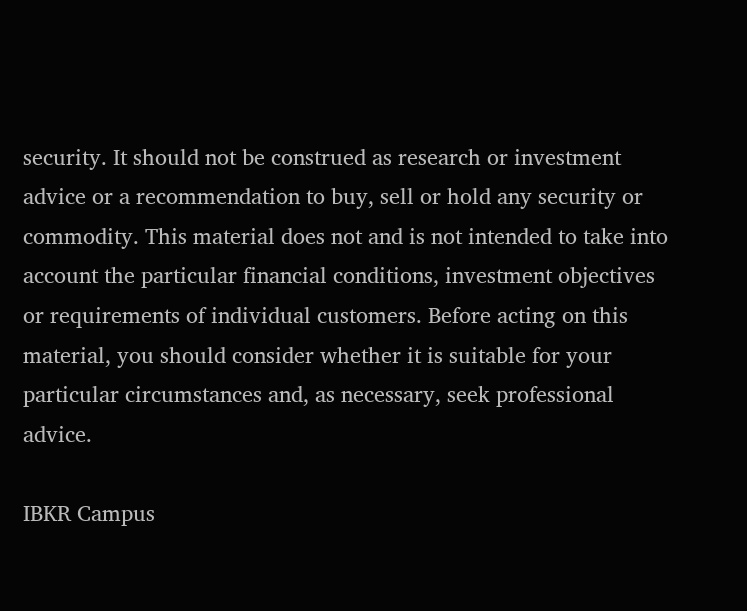security. It should not be construed as research or investment advice or a recommendation to buy, sell or hold any security or commodity. This material does not and is not intended to take into account the particular financial conditions, investment objectives or requirements of individual customers. Before acting on this material, you should consider whether it is suitable for your particular circumstances and, as necessary, seek professional advice.

IBKR Campus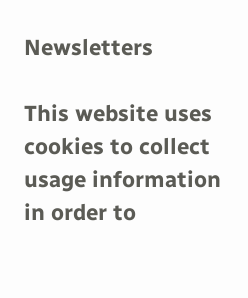Newsletters

This website uses cookies to collect usage information in order to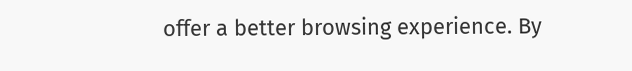offer a better browsing experience. By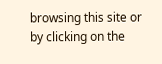browsing this site or by clicking on the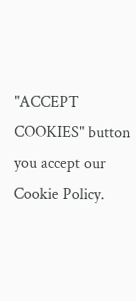"ACCEPT COOKIES" button you accept our Cookie Policy.